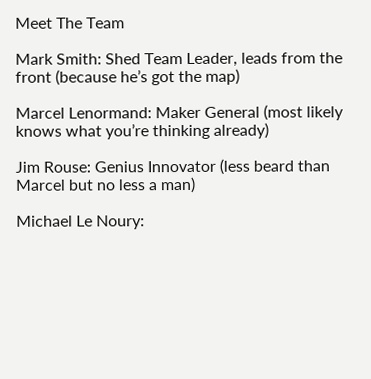Meet The Team

Mark Smith: Shed Team Leader, leads from the front (because he’s got the map)

Marcel Lenormand: Maker General (most likely knows what you’re thinking already)

Jim Rouse: Genius Innovator (less beard than Marcel but no less a man)

Michael Le Noury: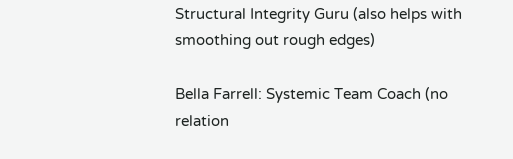Structural Integrity Guru (also helps with smoothing out rough edges)

Bella Farrell: Systemic Team Coach (no relation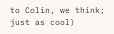to Colin, we think; just as cool)